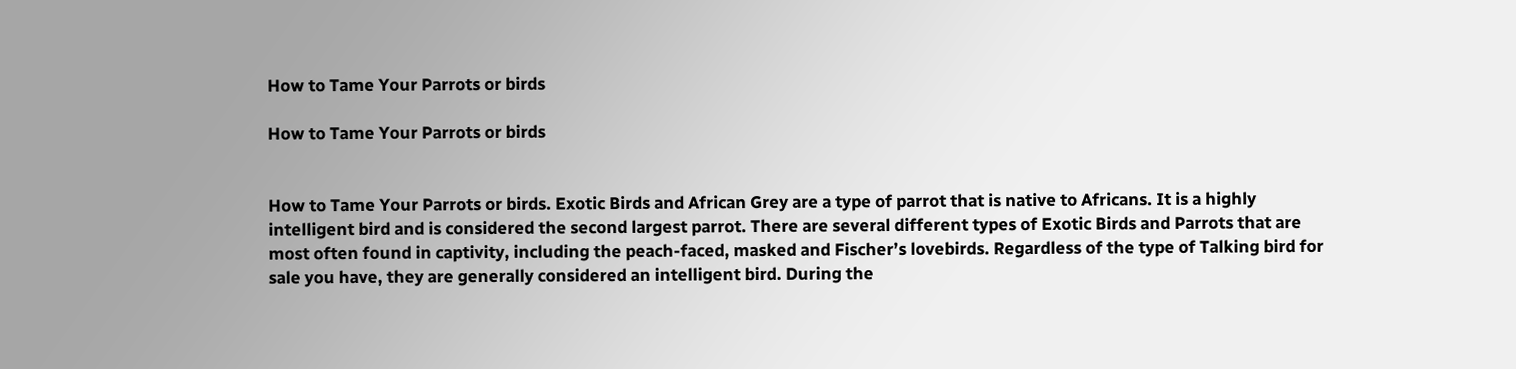How to Tame Your Parrots or birds

How to Tame Your Parrots or birds


How to Tame Your Parrots or birds. Exotic Birds and African Grey are a type of parrot that is native to Africans. It is a highly intelligent bird and is considered the second largest parrot. There are several different types of Exotic Birds and Parrots that are most often found in captivity, including the peach-faced, masked and Fischer’s lovebirds. Regardless of the type of Talking bird for sale you have, they are generally considered an intelligent bird. During the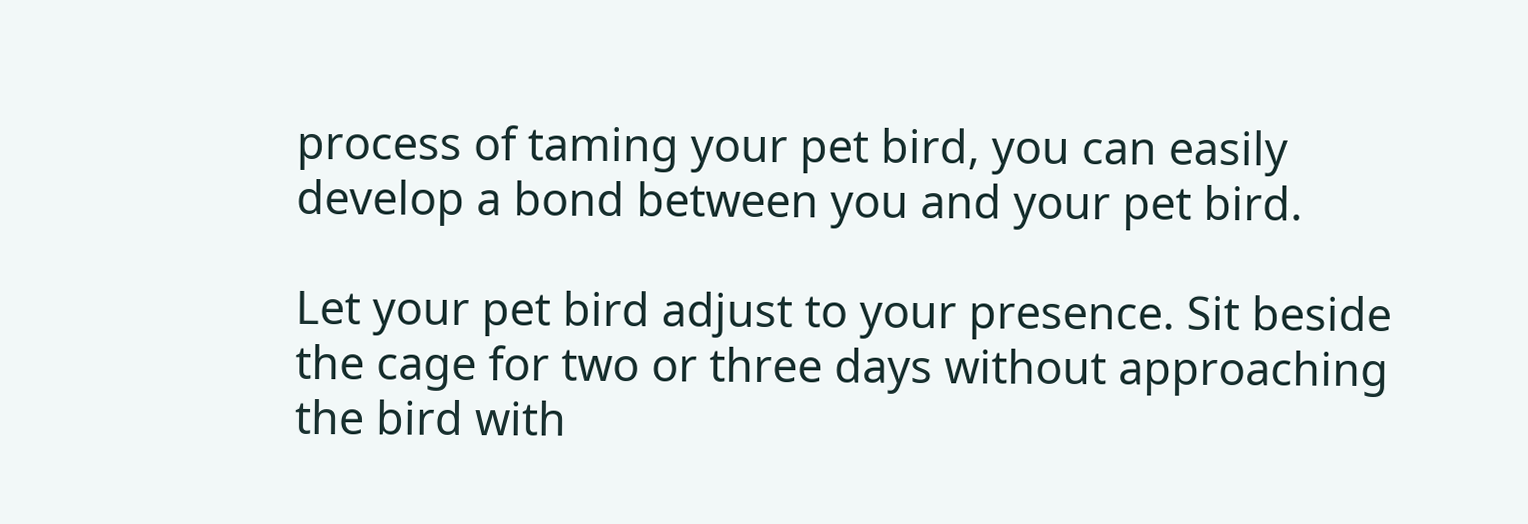process of taming your pet bird, you can easily develop a bond between you and your pet bird.

Let your pet bird adjust to your presence. Sit beside the cage for two or three days without approaching the bird with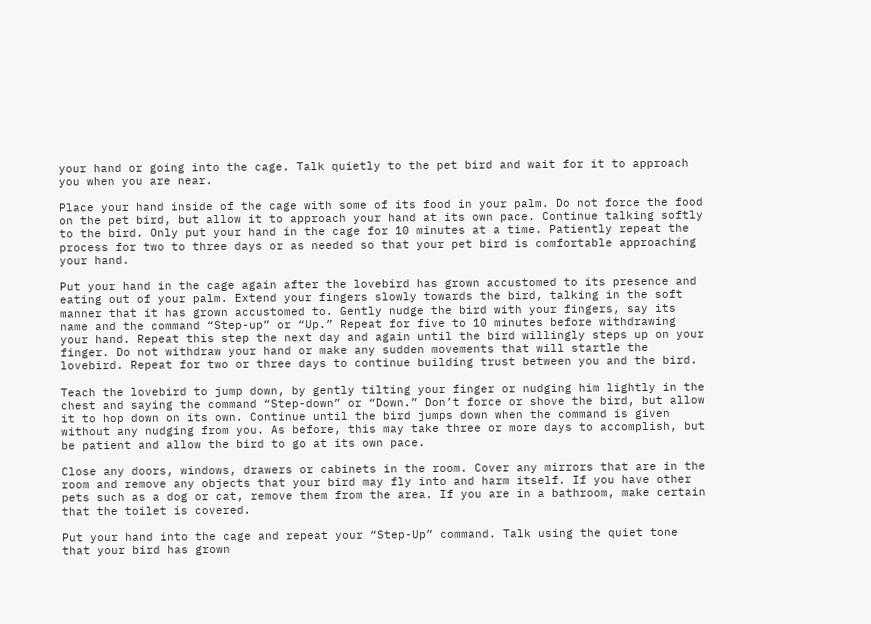your hand or going into the cage. Talk quietly to the pet bird and wait for it to approach you when you are near.

Place your hand inside of the cage with some of its food in your palm. Do not force the food on the pet bird, but allow it to approach your hand at its own pace. Continue talking softly to the bird. Only put your hand in the cage for 10 minutes at a time. Patiently repeat the process for two to three days or as needed so that your pet bird is comfortable approaching your hand.

Put your hand in the cage again after the lovebird has grown accustomed to its presence and eating out of your palm. Extend your fingers slowly towards the bird, talking in the soft manner that it has grown accustomed to. Gently nudge the bird with your fingers, say its name and the command “Step-up” or “Up.” Repeat for five to 10 minutes before withdrawing your hand. Repeat this step the next day and again until the bird willingly steps up on your finger. Do not withdraw your hand or make any sudden movements that will startle the lovebird. Repeat for two or three days to continue building trust between you and the bird.

Teach the lovebird to jump down, by gently tilting your finger or nudging him lightly in the chest and saying the command “Step-down” or “Down.” Don’t force or shove the bird, but allow it to hop down on its own. Continue until the bird jumps down when the command is given without any nudging from you. As before, this may take three or more days to accomplish, but be patient and allow the bird to go at its own pace.

Close any doors, windows, drawers or cabinets in the room. Cover any mirrors that are in the room and remove any objects that your bird may fly into and harm itself. If you have other pets such as a dog or cat, remove them from the area. If you are in a bathroom, make certain that the toilet is covered.

Put your hand into the cage and repeat your “Step-Up” command. Talk using the quiet tone that your bird has grown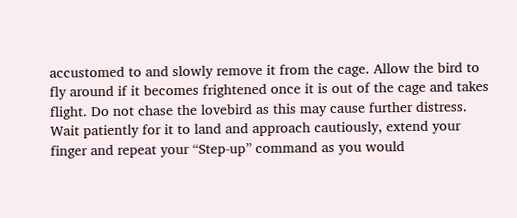accustomed to and slowly remove it from the cage. Allow the bird to fly around if it becomes frightened once it is out of the cage and takes flight. Do not chase the lovebird as this may cause further distress. Wait patiently for it to land and approach cautiously, extend your finger and repeat your “Step-up” command as you would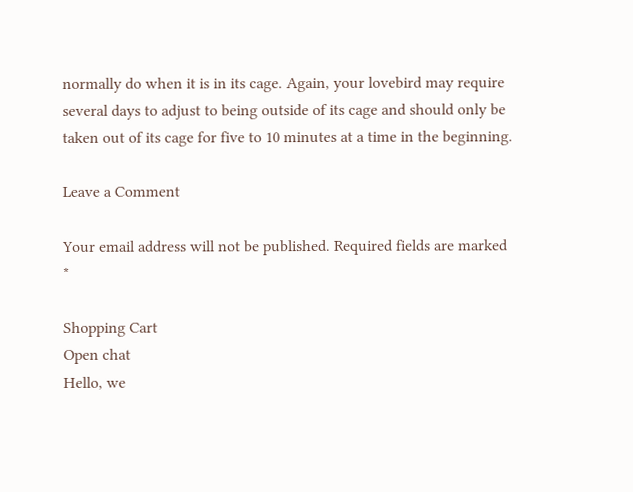normally do when it is in its cage. Again, your lovebird may require several days to adjust to being outside of its cage and should only be taken out of its cage for five to 10 minutes at a time in the beginning.

Leave a Comment

Your email address will not be published. Required fields are marked *

Shopping Cart
Open chat
Hello, we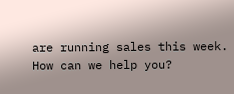are running sales this week.
How can we help you?